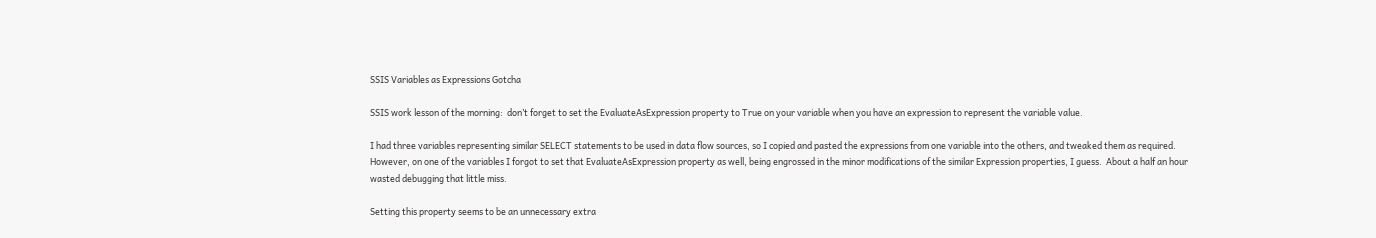SSIS Variables as Expressions Gotcha

SSIS work lesson of the morning:  don’t forget to set the EvaluateAsExpression property to True on your variable when you have an expression to represent the variable value.

I had three variables representing similar SELECT statements to be used in data flow sources, so I copied and pasted the expressions from one variable into the others, and tweaked them as required.  However, on one of the variables I forgot to set that EvaluateAsExpression property as well, being engrossed in the minor modifications of the similar Expression properties, I guess.  About a half an hour wasted debugging that little miss.

Setting this property seems to be an unnecessary extra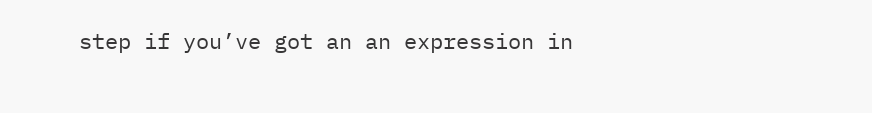step if you’ve got an an expression in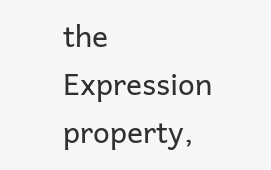the Expression property,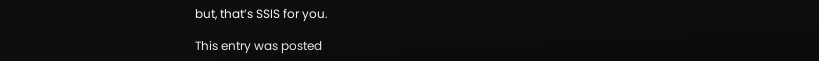but, that’s SSIS for you.

This entry was posted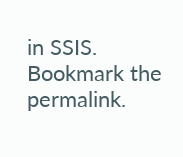in SSIS. Bookmark the permalink.